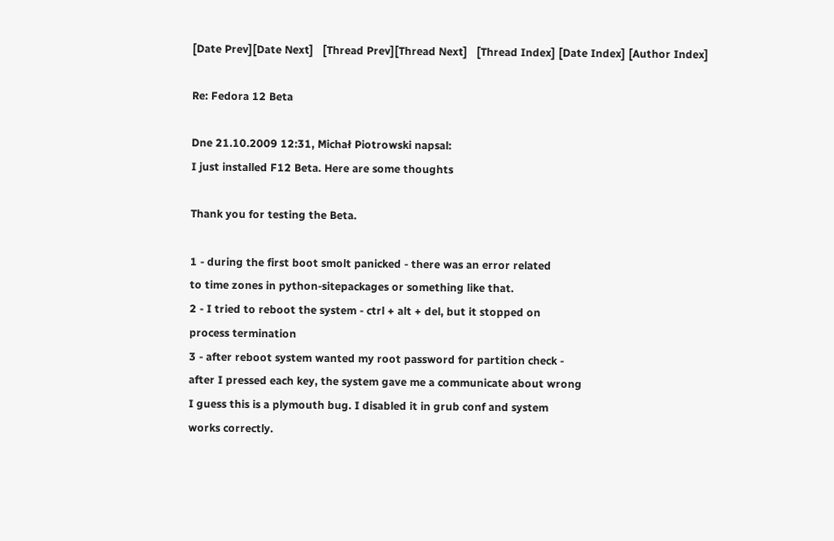[Date Prev][Date Next]   [Thread Prev][Thread Next]   [Thread Index] [Date Index] [Author Index]

Re: Fedora 12 Beta

Dne 21.10.2009 12:31, Michał Piotrowski napsal:
I just installed F12 Beta. Here are some thoughts

Thank you for testing the Beta.

1 - during the first boot smolt panicked - there was an error related
to time zones in python-sitepackages or something like that.
2 - I tried to reboot the system - ctrl + alt + del, but it stopped on
process termination
3 - after reboot system wanted my root password for partition check -
after I pressed each key, the system gave me a communicate about wrong
I guess this is a plymouth bug. I disabled it in grub conf and system
works correctly.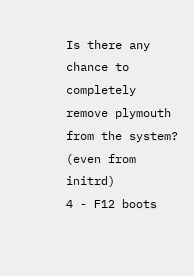Is there any chance to completely remove plymouth
from the system? (even from initrd)
4 - F12 boots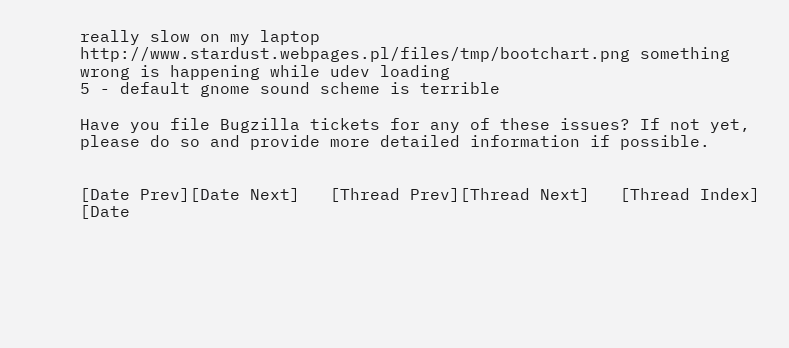really slow on my laptop
http://www.stardust.webpages.pl/files/tmp/bootchart.png something
wrong is happening while udev loading
5 - default gnome sound scheme is terrible

Have you file Bugzilla tickets for any of these issues? If not yet, please do so and provide more detailed information if possible.


[Date Prev][Date Next]   [Thread Prev][Thread Next]   [Thread Index] [Date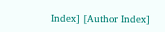Index] [Author Index]